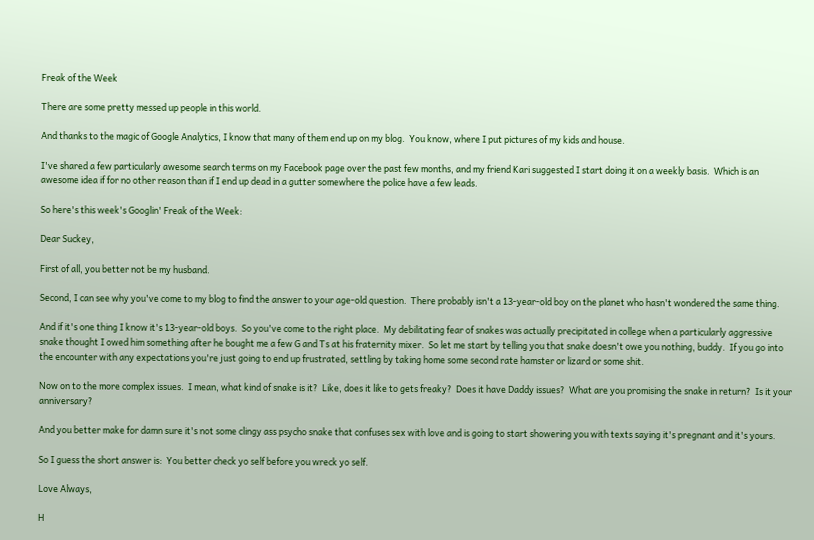Freak of the Week

There are some pretty messed up people in this world.

And thanks to the magic of Google Analytics, I know that many of them end up on my blog.  You know, where I put pictures of my kids and house.

I've shared a few particularly awesome search terms on my Facebook page over the past few months, and my friend Kari suggested I start doing it on a weekly basis.  Which is an awesome idea if for no other reason than if I end up dead in a gutter somewhere the police have a few leads.

So here's this week's Googlin' Freak of the Week:

Dear Suckey,

First of all, you better not be my husband.

Second, I can see why you've come to my blog to find the answer to your age-old question.  There probably isn't a 13-year-old boy on the planet who hasn't wondered the same thing.

And if it's one thing I know it's 13-year-old boys.  So you've come to the right place.  My debilitating fear of snakes was actually precipitated in college when a particularly aggressive snake thought I owed him something after he bought me a few G and Ts at his fraternity mixer.  So let me start by telling you that snake doesn't owe you nothing, buddy.  If you go into the encounter with any expectations you're just going to end up frustrated, settling by taking home some second rate hamster or lizard or some shit.

Now on to the more complex issues.  I mean, what kind of snake is it?  Like, does it like to gets freaky?  Does it have Daddy issues?  What are you promising the snake in return?  Is it your anniversary?

And you better make for damn sure it's not some clingy ass psycho snake that confuses sex with love and is going to start showering you with texts saying it's pregnant and it's yours.

So I guess the short answer is:  You better check yo self before you wreck yo self.

Love Always,

H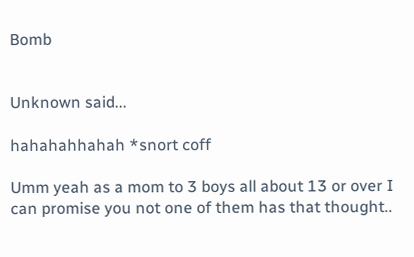Bomb


Unknown said...

hahahahhahah *snort coff

Umm yeah as a mom to 3 boys all about 13 or over I can promise you not one of them has that thought..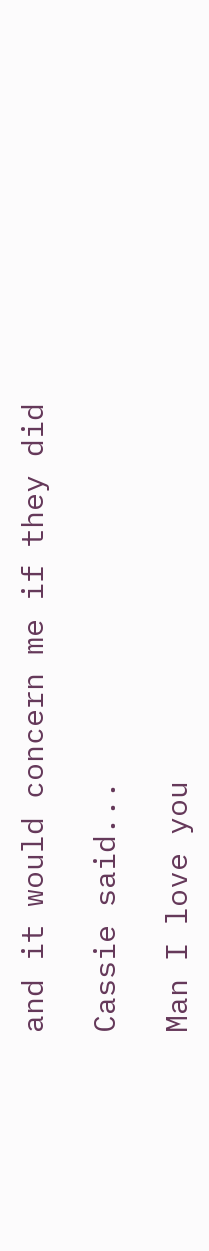and it would concern me if they did

Cassie said...

Man I love you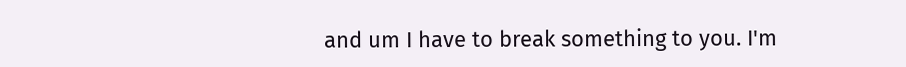and um I have to break something to you. I'm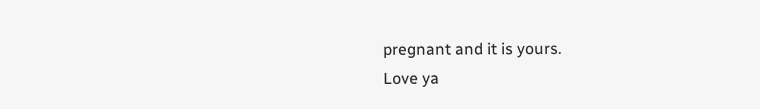pregnant and it is yours.
Love ya